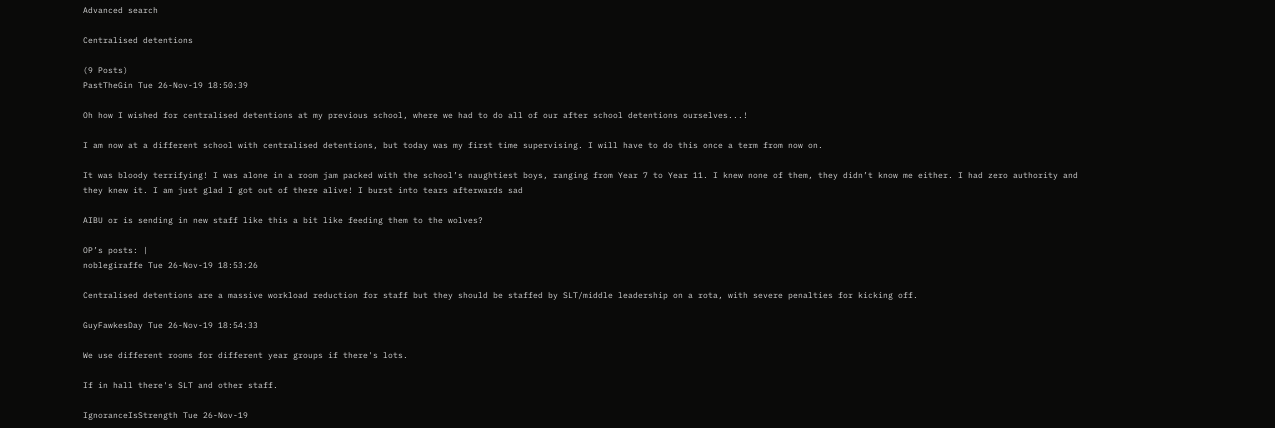Advanced search

Centralised detentions

(9 Posts)
PastTheGin Tue 26-Nov-19 18:50:39

Oh how I wished for centralised detentions at my previous school, where we had to do all of our after school detentions ourselves...!

I am now at a different school with centralised detentions, but today was my first time supervising. I will have to do this once a term from now on.

It was bloody terrifying! I was alone in a room jam packed with the school’s naughtiest boys, ranging from Year 7 to Year 11. I knew none of them, they didn’t know me either. I had zero authority and they knew it. I am just glad I got out of there alive! I burst into tears afterwards sad

AIBU or is sending in new staff like this a bit like feeding them to the wolves?

OP’s posts: |
noblegiraffe Tue 26-Nov-19 18:53:26

Centralised detentions are a massive workload reduction for staff but they should be staffed by SLT/middle leadership on a rota, with severe penalties for kicking off.

GuyFawkesDay Tue 26-Nov-19 18:54:33

We use different rooms for different year groups if there's lots.

If in hall there's SLT and other staff.

IgnoranceIsStrength Tue 26-Nov-19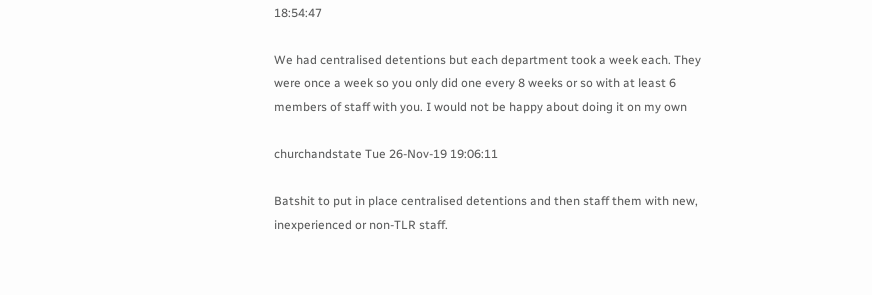18:54:47

We had centralised detentions but each department took a week each. They were once a week so you only did one every 8 weeks or so with at least 6 members of staff with you. I would not be happy about doing it on my own

churchandstate Tue 26-Nov-19 19:06:11

Batshit to put in place centralised detentions and then staff them with new, inexperienced or non-TLR staff.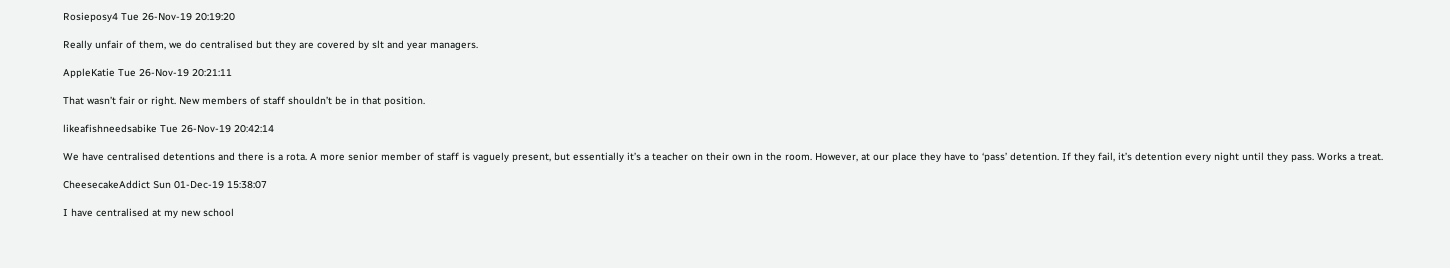Rosieposy4 Tue 26-Nov-19 20:19:20

Really unfair of them, we do centralised but they are covered by slt and year managers.

AppleKatie Tue 26-Nov-19 20:21:11

That wasn’t fair or right. New members of staff shouldn’t be in that position.

likeafishneedsabike Tue 26-Nov-19 20:42:14

We have centralised detentions and there is a rota. A more senior member of staff is vaguely present, but essentially it’s a teacher on their own in the room. However, at our place they have to ‘pass’ detention. If they fail, it’s detention every night until they pass. Works a treat.

CheesecakeAddict Sun 01-Dec-19 15:38:07

I have centralised at my new school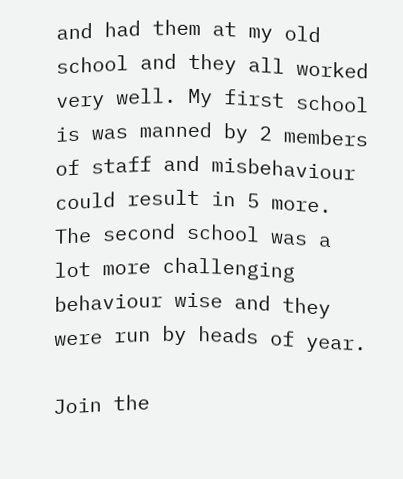and had them at my old school and they all worked very well. My first school is was manned by 2 members of staff and misbehaviour could result in 5 more. The second school was a lot more challenging behaviour wise and they were run by heads of year.

Join the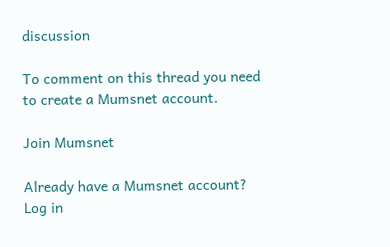discussion

To comment on this thread you need to create a Mumsnet account.

Join Mumsnet

Already have a Mumsnet account? Log in